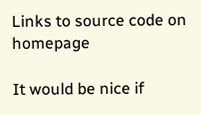Links to source code on homepage

It would be nice if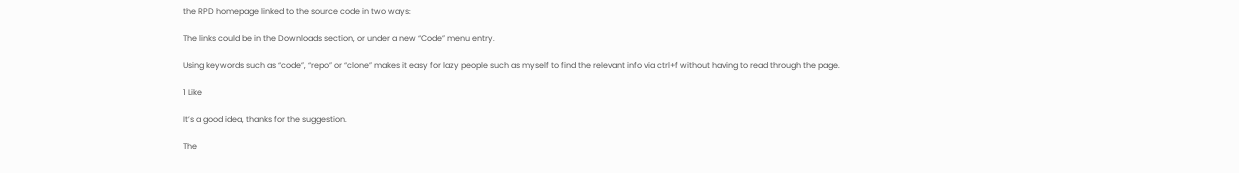the RPD homepage linked to the source code in two ways:

The links could be in the Downloads section, or under a new “Code” menu entry.

Using keywords such as “code”, “repo” or “clone” makes it easy for lazy people such as myself to find the relevant info via ctrl+f without having to read through the page.

1 Like

It’s a good idea, thanks for the suggestion.

The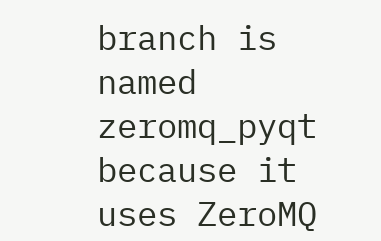branch is named zeromq_pyqt because it uses ZeroMQ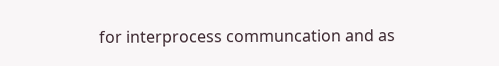for interprocess communcation and as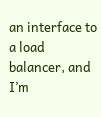an interface to a load balancer, and I’m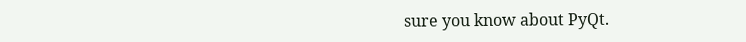sure you know about PyQt.